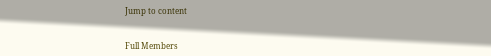Jump to content


Full Members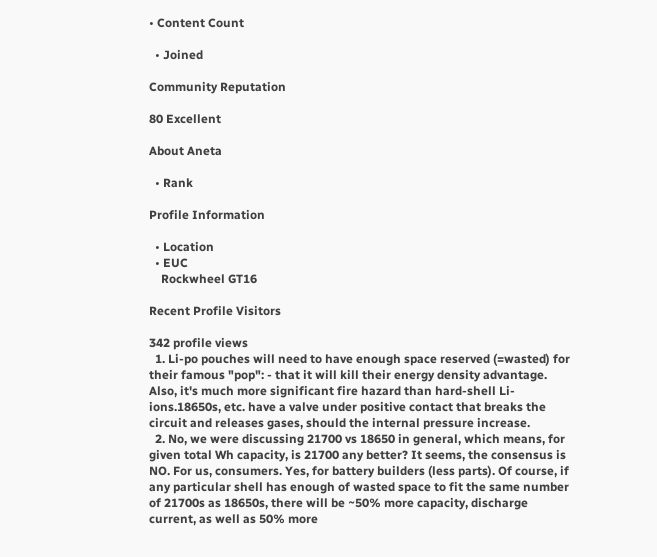• Content Count

  • Joined

Community Reputation

80 Excellent

About Aneta

  • Rank

Profile Information

  • Location
  • EUC
    Rockwheel GT16

Recent Profile Visitors

342 profile views
  1. Li-po pouches will need to have enough space reserved (=wasted) for their famous "pop": - that it will kill their energy density advantage. Also, it's much more significant fire hazard than hard-shell Li-ions.18650s, etc. have a valve under positive contact that breaks the circuit and releases gases, should the internal pressure increase.
  2. No, we were discussing 21700 vs 18650 in general, which means, for given total Wh capacity, is 21700 any better? It seems, the consensus is NO. For us, consumers. Yes, for battery builders (less parts). Of course, if any particular shell has enough of wasted space to fit the same number of 21700s as 18650s, there will be ~50% more capacity, discharge current, as well as 50% more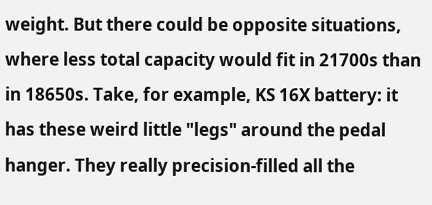weight. But there could be opposite situations, where less total capacity would fit in 21700s than in 18650s. Take, for example, KS 16X battery: it has these weird little "legs" around the pedal hanger. They really precision-filled all the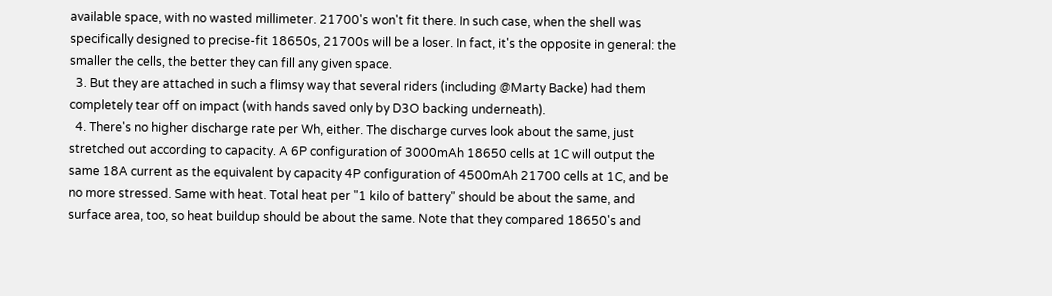available space, with no wasted millimeter. 21700's won't fit there. In such case, when the shell was specifically designed to precise-fit 18650s, 21700s will be a loser. In fact, it's the opposite in general: the smaller the cells, the better they can fill any given space.
  3. But they are attached in such a flimsy way that several riders (including @Marty Backe) had them completely tear off on impact (with hands saved only by D3O backing underneath).
  4. There's no higher discharge rate per Wh, either. The discharge curves look about the same, just stretched out according to capacity. A 6P configuration of 3000mAh 18650 cells at 1C will output the same 18A current as the equivalent by capacity 4P configuration of 4500mAh 21700 cells at 1C, and be no more stressed. Same with heat. Total heat per "1 kilo of battery" should be about the same, and surface area, too, so heat buildup should be about the same. Note that they compared 18650's and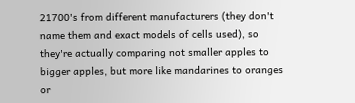21700's from different manufacturers (they don't name them and exact models of cells used), so they're actually comparing not smaller apples to bigger apples, but more like mandarines to oranges or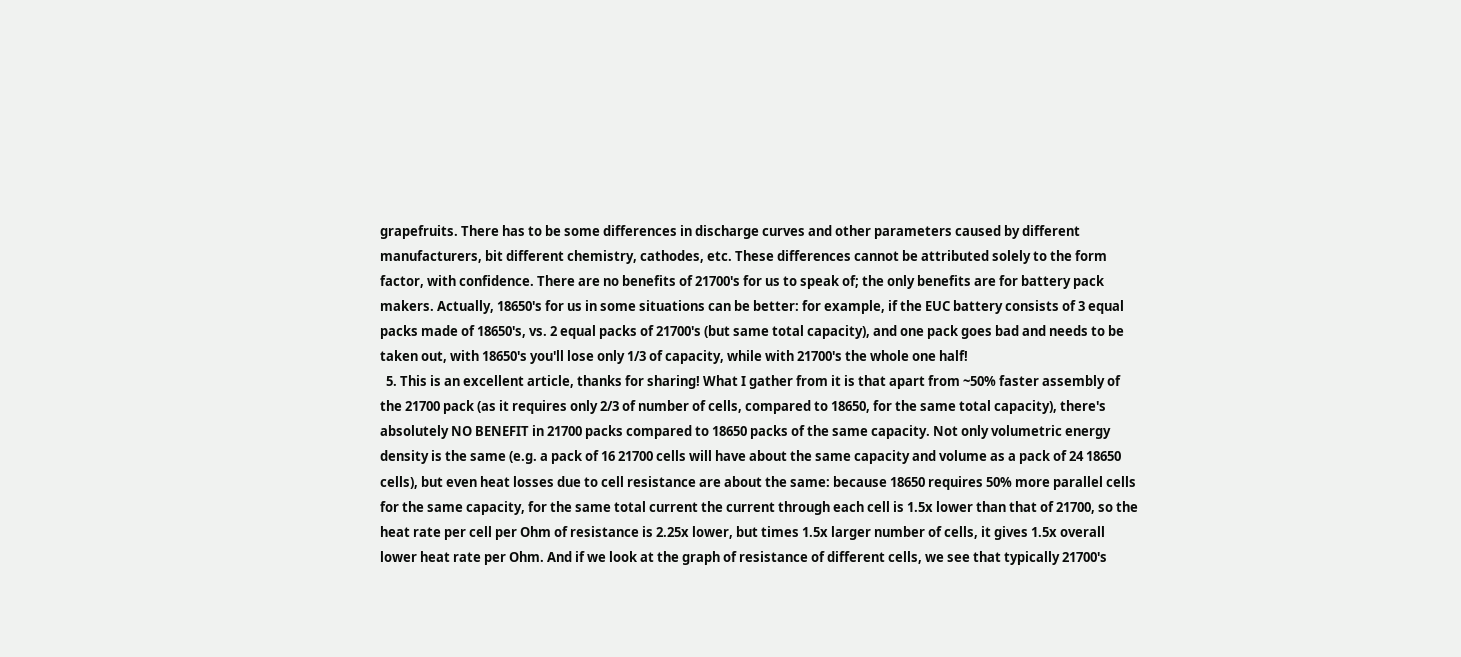grapefruits. There has to be some differences in discharge curves and other parameters caused by different manufacturers, bit different chemistry, cathodes, etc. These differences cannot be attributed solely to the form factor, with confidence. There are no benefits of 21700's for us to speak of; the only benefits are for battery pack makers. Actually, 18650's for us in some situations can be better: for example, if the EUC battery consists of 3 equal packs made of 18650's, vs. 2 equal packs of 21700's (but same total capacity), and one pack goes bad and needs to be taken out, with 18650's you'll lose only 1/3 of capacity, while with 21700's the whole one half!
  5. This is an excellent article, thanks for sharing! What I gather from it is that apart from ~50% faster assembly of the 21700 pack (as it requires only 2/3 of number of cells, compared to 18650, for the same total capacity), there's absolutely NO BENEFIT in 21700 packs compared to 18650 packs of the same capacity. Not only volumetric energy density is the same (e.g. a pack of 16 21700 cells will have about the same capacity and volume as a pack of 24 18650 cells), but even heat losses due to cell resistance are about the same: because 18650 requires 50% more parallel cells for the same capacity, for the same total current the current through each cell is 1.5x lower than that of 21700, so the heat rate per cell per Ohm of resistance is 2.25x lower, but times 1.5x larger number of cells, it gives 1.5x overall lower heat rate per Ohm. And if we look at the graph of resistance of different cells, we see that typically 21700's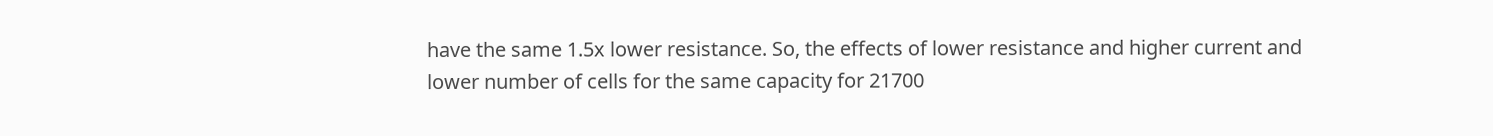have the same 1.5x lower resistance. So, the effects of lower resistance and higher current and lower number of cells for the same capacity for 21700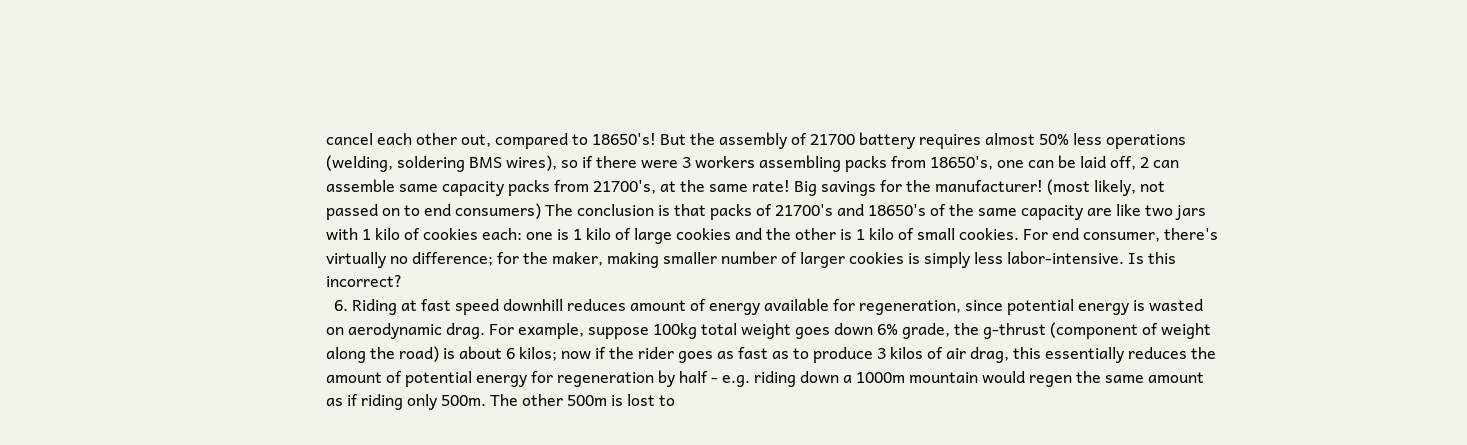cancel each other out, compared to 18650's! But the assembly of 21700 battery requires almost 50% less operations (welding, soldering BMS wires), so if there were 3 workers assembling packs from 18650's, one can be laid off, 2 can assemble same capacity packs from 21700's, at the same rate! Big savings for the manufacturer! (most likely, not passed on to end consumers) The conclusion is that packs of 21700's and 18650's of the same capacity are like two jars with 1 kilo of cookies each: one is 1 kilo of large cookies and the other is 1 kilo of small cookies. For end consumer, there's virtually no difference; for the maker, making smaller number of larger cookies is simply less labor-intensive. Is this incorrect?
  6. Riding at fast speed downhill reduces amount of energy available for regeneration, since potential energy is wasted on aerodynamic drag. For example, suppose 100kg total weight goes down 6% grade, the g-thrust (component of weight along the road) is about 6 kilos; now if the rider goes as fast as to produce 3 kilos of air drag, this essentially reduces the amount of potential energy for regeneration by half - e.g. riding down a 1000m mountain would regen the same amount as if riding only 500m. The other 500m is lost to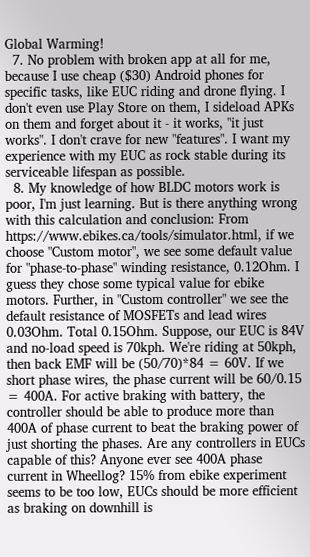Global Warming!
  7. No problem with broken app at all for me, because I use cheap ($30) Android phones for specific tasks, like EUC riding and drone flying. I don't even use Play Store on them, I sideload APKs on them and forget about it - it works, "it just works". I don't crave for new "features". I want my experience with my EUC as rock stable during its serviceable lifespan as possible.
  8. My knowledge of how BLDC motors work is poor, I'm just learning. But is there anything wrong with this calculation and conclusion: From https://www.ebikes.ca/tools/simulator.html, if we choose "Custom motor", we see some default value for "phase-to-phase" winding resistance, 0.12Ohm. I guess they chose some typical value for ebike motors. Further, in "Custom controller" we see the default resistance of MOSFETs and lead wires 0.03Ohm. Total 0.15Ohm. Suppose, our EUC is 84V and no-load speed is 70kph. We're riding at 50kph, then back EMF will be (50/70)*84 = 60V. If we short phase wires, the phase current will be 60/0.15 = 400A. For active braking with battery, the controller should be able to produce more than 400A of phase current to beat the braking power of just shorting the phases. Are any controllers in EUCs capable of this? Anyone ever see 400A phase current in Wheellog? 15% from ebike experiment seems to be too low, EUCs should be more efficient as braking on downhill is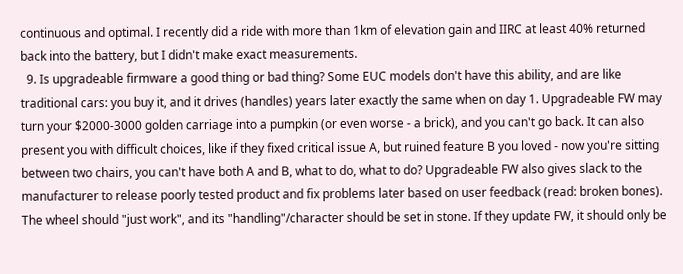continuous and optimal. I recently did a ride with more than 1km of elevation gain and IIRC at least 40% returned back into the battery, but I didn't make exact measurements.
  9. Is upgradeable firmware a good thing or bad thing? Some EUC models don't have this ability, and are like traditional cars: you buy it, and it drives (handles) years later exactly the same when on day 1. Upgradeable FW may turn your $2000-3000 golden carriage into a pumpkin (or even worse - a brick), and you can't go back. It can also present you with difficult choices, like if they fixed critical issue A, but ruined feature B you loved - now you're sitting between two chairs, you can't have both A and B, what to do, what to do? Upgradeable FW also gives slack to the manufacturer to release poorly tested product and fix problems later based on user feedback (read: broken bones). The wheel should "just work", and its "handling"/character should be set in stone. If they update FW, it should only be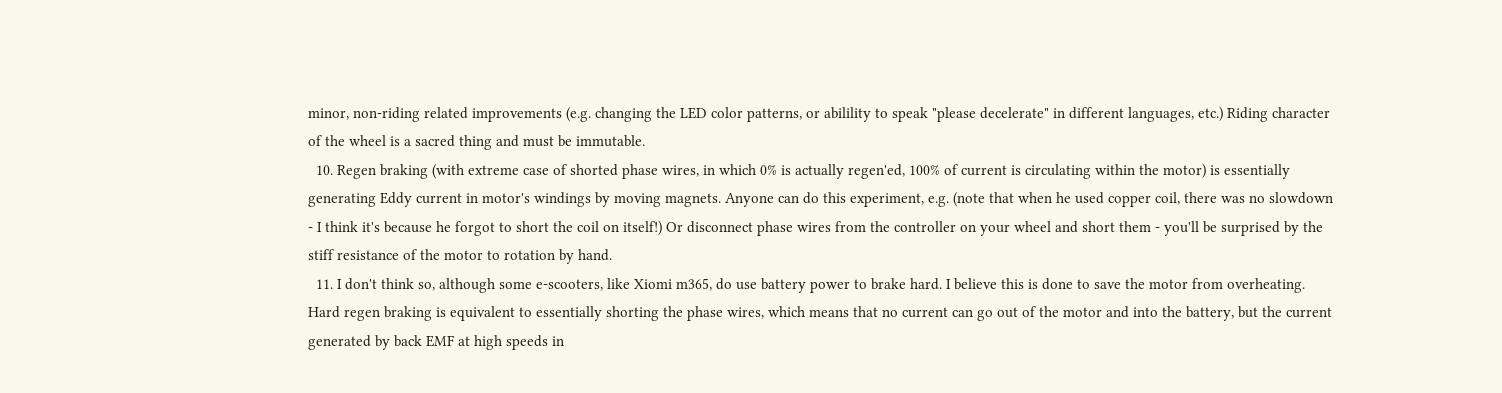minor, non-riding related improvements (e.g. changing the LED color patterns, or abilility to speak "please decelerate" in different languages, etc.) Riding character of the wheel is a sacred thing and must be immutable.
  10. Regen braking (with extreme case of shorted phase wires, in which 0% is actually regen'ed, 100% of current is circulating within the motor) is essentially generating Eddy current in motor's windings by moving magnets. Anyone can do this experiment, e.g. (note that when he used copper coil, there was no slowdown - I think it's because he forgot to short the coil on itself!) Or disconnect phase wires from the controller on your wheel and short them - you'll be surprised by the stiff resistance of the motor to rotation by hand.
  11. I don't think so, although some e-scooters, like Xiomi m365, do use battery power to brake hard. I believe this is done to save the motor from overheating. Hard regen braking is equivalent to essentially shorting the phase wires, which means that no current can go out of the motor and into the battery, but the current generated by back EMF at high speeds in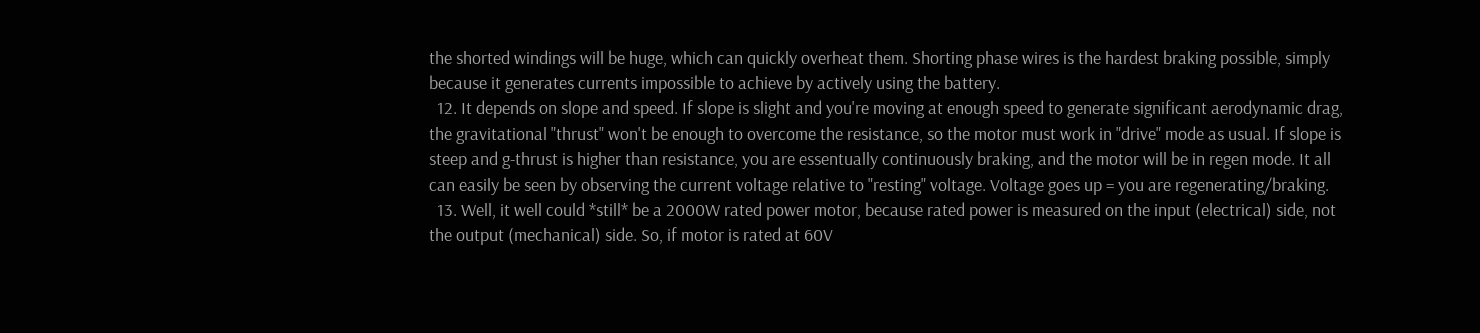the shorted windings will be huge, which can quickly overheat them. Shorting phase wires is the hardest braking possible, simply because it generates currents impossible to achieve by actively using the battery.
  12. It depends on slope and speed. If slope is slight and you're moving at enough speed to generate significant aerodynamic drag, the gravitational "thrust" won't be enough to overcome the resistance, so the motor must work in "drive" mode as usual. If slope is steep and g-thrust is higher than resistance, you are essentually continuously braking, and the motor will be in regen mode. It all can easily be seen by observing the current voltage relative to "resting" voltage. Voltage goes up = you are regenerating/braking.
  13. Well, it well could *still* be a 2000W rated power motor, because rated power is measured on the input (electrical) side, not the output (mechanical) side. So, if motor is rated at 60V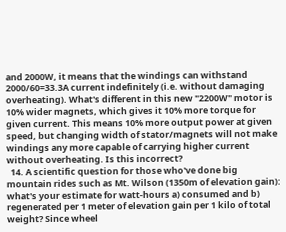and 2000W, it means that the windings can withstand 2000/60=33.3A current indefinitely (i.e. without damaging overheating). What's different in this new "2200W" motor is 10% wider magnets, which gives it 10% more torque for given current. This means 10% more output power at given speed, but changing width of stator/magnets will not make windings any more capable of carrying higher current without overheating. Is this incorrect?
  14. A scientific question for those who've done big mountain rides such as Mt. Wilson (1350m of elevation gain): what's your estimate for watt-hours a) consumed and b) regenerated per 1 meter of elevation gain per 1 kilo of total weight? Since wheel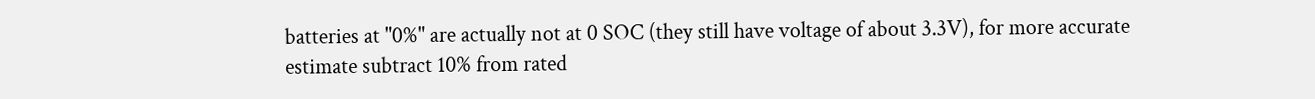batteries at "0%" are actually not at 0 SOC (they still have voltage of about 3.3V), for more accurate estimate subtract 10% from rated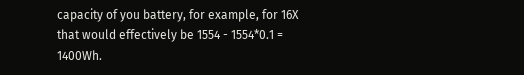capacity of you battery, for example, for 16X that would effectively be 1554 - 1554*0.1 = 1400Wh.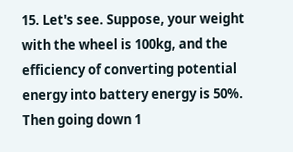15. Let's see. Suppose, your weight with the wheel is 100kg, and the efficiency of converting potential energy into battery energy is 50%. Then going down 1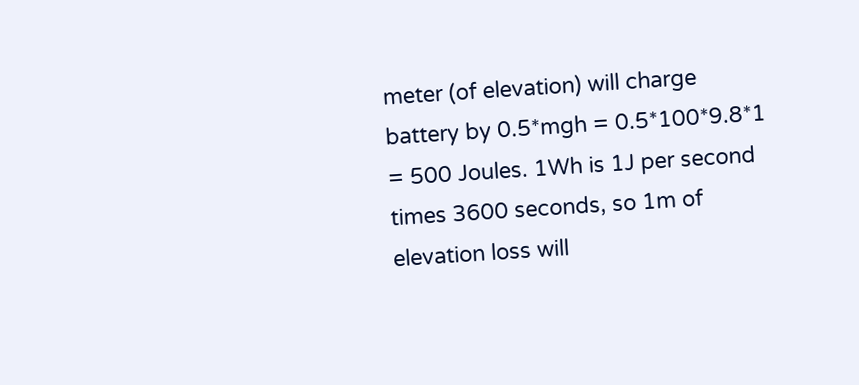meter (of elevation) will charge battery by 0.5*mgh = 0.5*100*9.8*1 = 500 Joules. 1Wh is 1J per second times 3600 seconds, so 1m of elevation loss will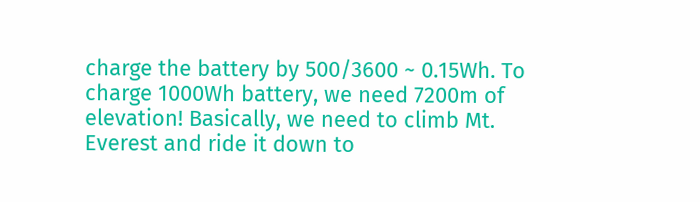charge the battery by 500/3600 ~ 0.15Wh. To charge 1000Wh battery, we need 7200m of elevation! Basically, we need to climb Mt. Everest and ride it down to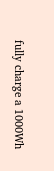fully charge a 1000Wh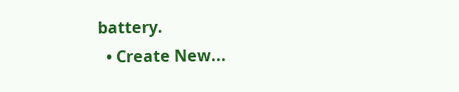battery.
  • Create New...